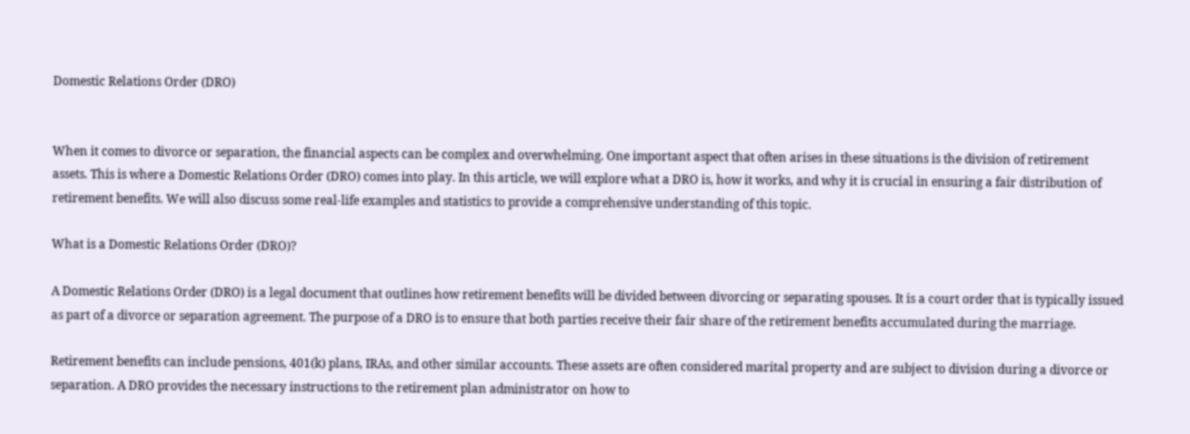Domestic Relations Order (DRO)


When it comes to divorce or separation, the financial aspects can be complex and overwhelming. One important aspect that often arises in these situations is the division of retirement assets. This is where a Domestic Relations Order (DRO) comes into play. In this article, we will explore what a DRO is, how it works, and why it is crucial in ensuring a fair distribution of retirement benefits. We will also discuss some real-life examples and statistics to provide a comprehensive understanding of this topic.

What is a Domestic Relations Order (DRO)?

A Domestic Relations Order (DRO) is a legal document that outlines how retirement benefits will be divided between divorcing or separating spouses. It is a court order that is typically issued as part of a divorce or separation agreement. The purpose of a DRO is to ensure that both parties receive their fair share of the retirement benefits accumulated during the marriage.

Retirement benefits can include pensions, 401(k) plans, IRAs, and other similar accounts. These assets are often considered marital property and are subject to division during a divorce or separation. A DRO provides the necessary instructions to the retirement plan administrator on how to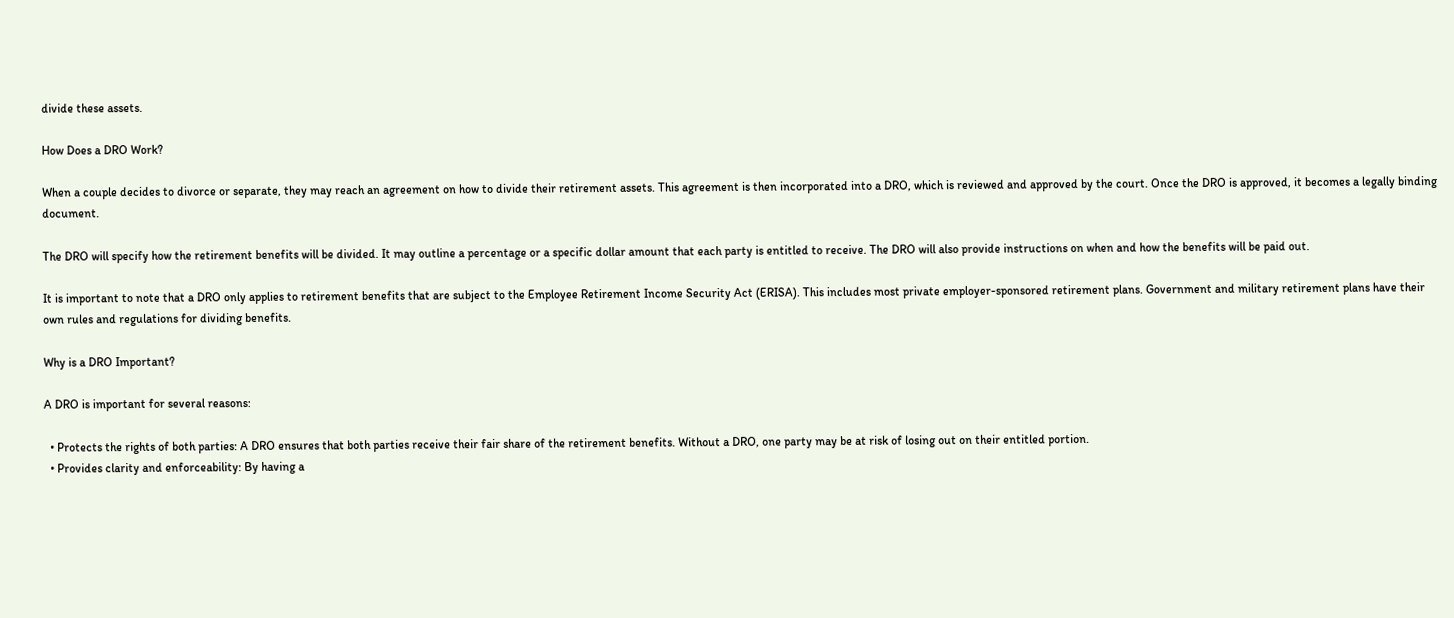divide these assets.

How Does a DRO Work?

When a couple decides to divorce or separate, they may reach an agreement on how to divide their retirement assets. This agreement is then incorporated into a DRO, which is reviewed and approved by the court. Once the DRO is approved, it becomes a legally binding document.

The DRO will specify how the retirement benefits will be divided. It may outline a percentage or a specific dollar amount that each party is entitled to receive. The DRO will also provide instructions on when and how the benefits will be paid out.

It is important to note that a DRO only applies to retirement benefits that are subject to the Employee Retirement Income Security Act (ERISA). This includes most private employer-sponsored retirement plans. Government and military retirement plans have their own rules and regulations for dividing benefits.

Why is a DRO Important?

A DRO is important for several reasons:

  • Protects the rights of both parties: A DRO ensures that both parties receive their fair share of the retirement benefits. Without a DRO, one party may be at risk of losing out on their entitled portion.
  • Provides clarity and enforceability: By having a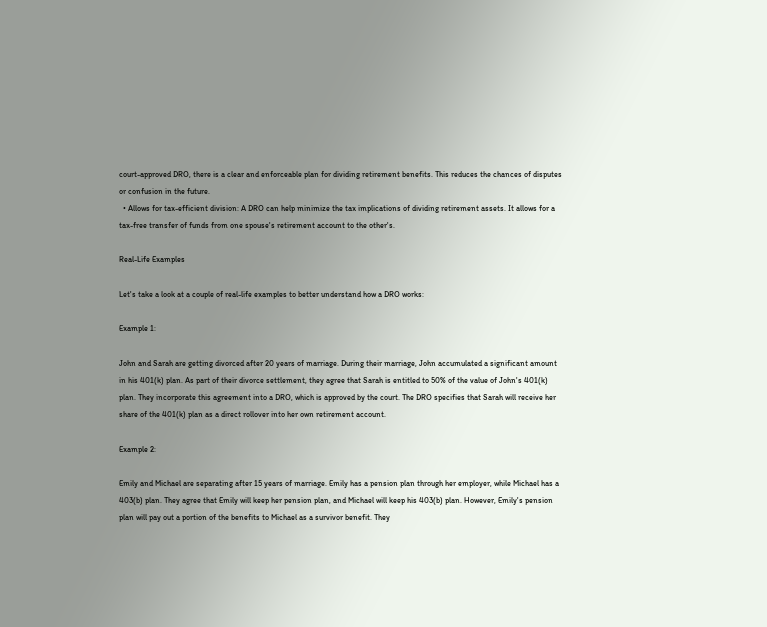court-approved DRO, there is a clear and enforceable plan for dividing retirement benefits. This reduces the chances of disputes or confusion in the future.
  • Allows for tax-efficient division: A DRO can help minimize the tax implications of dividing retirement assets. It allows for a tax-free transfer of funds from one spouse's retirement account to the other's.

Real-Life Examples

Let's take a look at a couple of real-life examples to better understand how a DRO works:

Example 1:

John and Sarah are getting divorced after 20 years of marriage. During their marriage, John accumulated a significant amount in his 401(k) plan. As part of their divorce settlement, they agree that Sarah is entitled to 50% of the value of John's 401(k) plan. They incorporate this agreement into a DRO, which is approved by the court. The DRO specifies that Sarah will receive her share of the 401(k) plan as a direct rollover into her own retirement account.

Example 2:

Emily and Michael are separating after 15 years of marriage. Emily has a pension plan through her employer, while Michael has a 403(b) plan. They agree that Emily will keep her pension plan, and Michael will keep his 403(b) plan. However, Emily's pension plan will pay out a portion of the benefits to Michael as a survivor benefit. They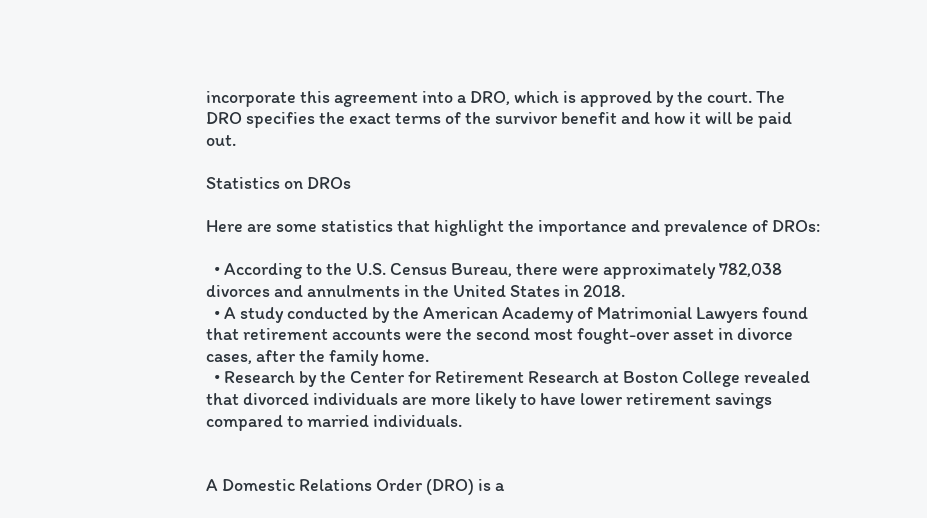incorporate this agreement into a DRO, which is approved by the court. The DRO specifies the exact terms of the survivor benefit and how it will be paid out.

Statistics on DROs

Here are some statistics that highlight the importance and prevalence of DROs:

  • According to the U.S. Census Bureau, there were approximately 782,038 divorces and annulments in the United States in 2018.
  • A study conducted by the American Academy of Matrimonial Lawyers found that retirement accounts were the second most fought-over asset in divorce cases, after the family home.
  • Research by the Center for Retirement Research at Boston College revealed that divorced individuals are more likely to have lower retirement savings compared to married individuals.


A Domestic Relations Order (DRO) is a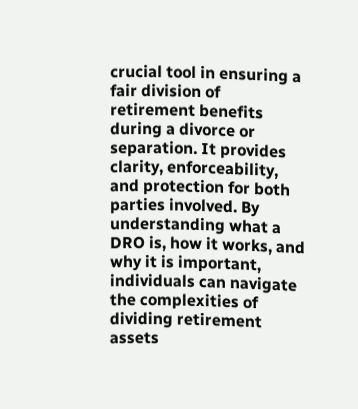crucial tool in ensuring a fair division of retirement benefits during a divorce or separation. It provides clarity, enforceability, and protection for both parties involved. By understanding what a DRO is, how it works, and why it is important, individuals can navigate the complexities of dividing retirement assets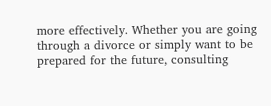more effectively. Whether you are going through a divorce or simply want to be prepared for the future, consulting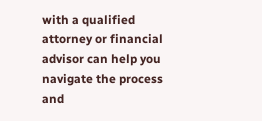with a qualified attorney or financial advisor can help you navigate the process and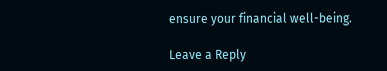ensure your financial well-being.

Leave a Reply